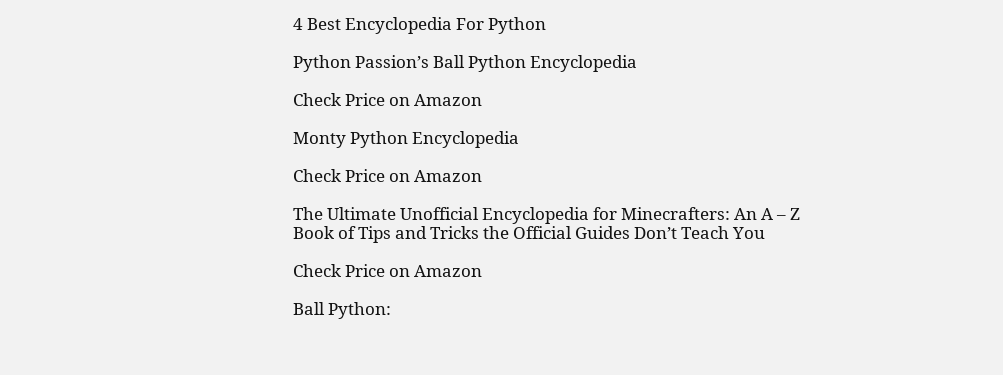4 Best Encyclopedia For Python

Python Passion’s Ball Python Encyclopedia

Check Price on Amazon

Monty Python Encyclopedia

Check Price on Amazon

The Ultimate Unofficial Encyclopedia for Minecrafters: An A – Z Book of Tips and Tricks the Official Guides Don’t Teach You

Check Price on Amazon

Ball Python: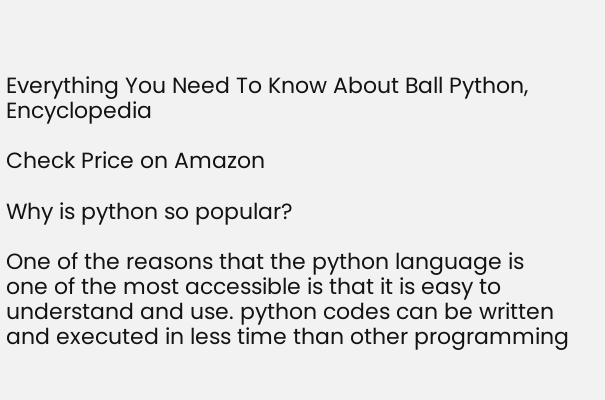Everything You Need To Know About Ball Python, Encyclopedia

Check Price on Amazon

Why is python so popular?

One of the reasons that the python language is one of the most accessible is that it is easy to understand and use. python codes can be written and executed in less time than other programming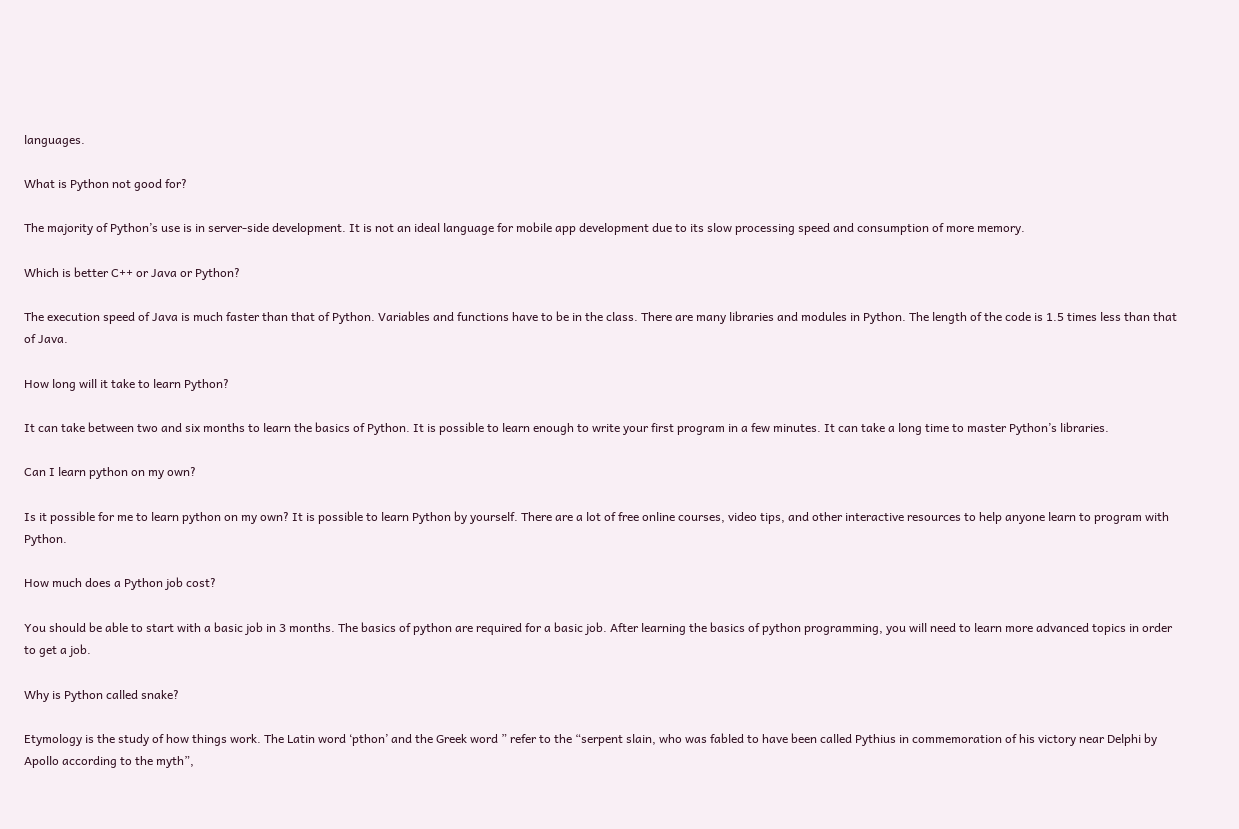languages.

What is Python not good for?

The majority of Python’s use is in server-side development. It is not an ideal language for mobile app development due to its slow processing speed and consumption of more memory.

Which is better C++ or Java or Python?

The execution speed of Java is much faster than that of Python. Variables and functions have to be in the class. There are many libraries and modules in Python. The length of the code is 1.5 times less than that of Java.

How long will it take to learn Python?

It can take between two and six months to learn the basics of Python. It is possible to learn enough to write your first program in a few minutes. It can take a long time to master Python’s libraries.

Can I learn python on my own?

Is it possible for me to learn python on my own? It is possible to learn Python by yourself. There are a lot of free online courses, video tips, and other interactive resources to help anyone learn to program with Python.

How much does a Python job cost?

You should be able to start with a basic job in 3 months. The basics of python are required for a basic job. After learning the basics of python programming, you will need to learn more advanced topics in order to get a job.

Why is Python called snake?

Etymology is the study of how things work. The Latin word ‘pthon’ and the Greek word ” refer to the “serpent slain, who was fabled to have been called Pythius in commemoration of his victory near Delphi by Apollo according to the myth”,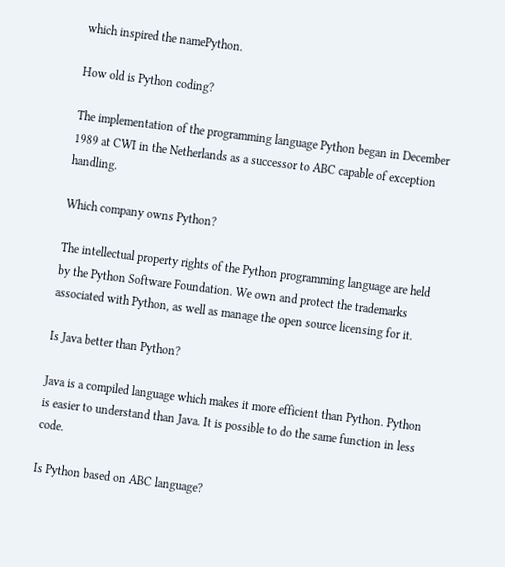which inspired the namePython.

How old is Python coding?

The implementation of the programming language Python began in December 1989 at CWI in the Netherlands as a successor to ABC capable of exception handling.

Which company owns Python?

The intellectual property rights of the Python programming language are held by the Python Software Foundation. We own and protect the trademarks associated with Python, as well as manage the open source licensing for it.

Is Java better than Python?

Java is a compiled language which makes it more efficient than Python. Python is easier to understand than Java. It is possible to do the same function in less code.

Is Python based on ABC language?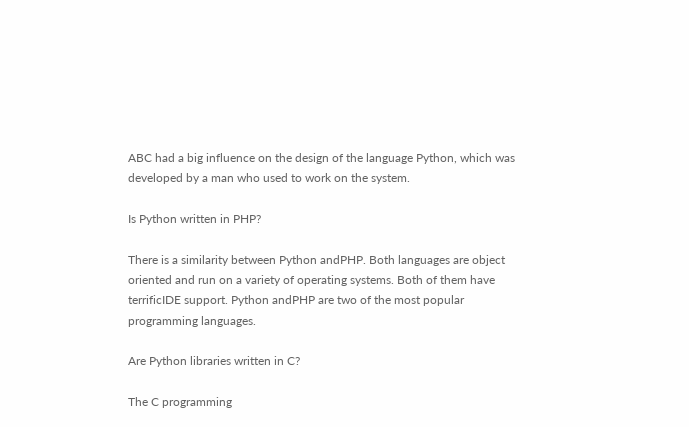ABC had a big influence on the design of the language Python, which was developed by a man who used to work on the system.

Is Python written in PHP?

There is a similarity between Python andPHP. Both languages are object oriented and run on a variety of operating systems. Both of them have terrificIDE support. Python andPHP are two of the most popular programming languages.

Are Python libraries written in C?

The C programming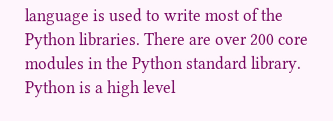language is used to write most of the Python libraries. There are over 200 core modules in the Python standard library. Python is a high level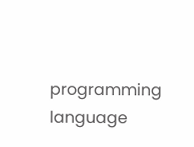programming language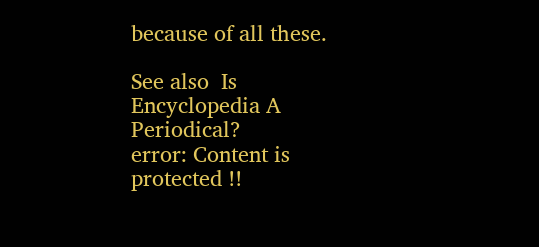because of all these.

See also  Is Encyclopedia A Periodical?
error: Content is protected !!